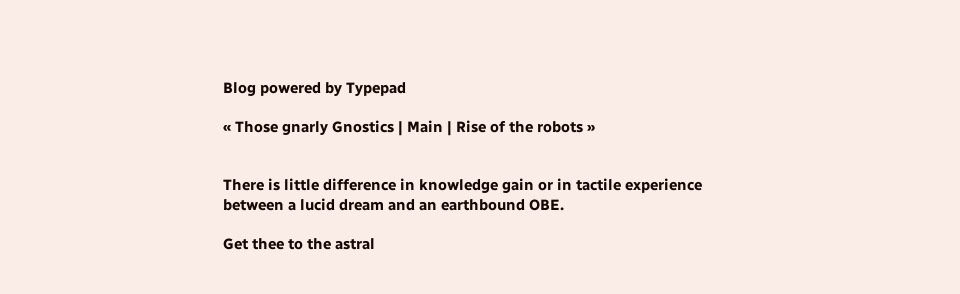Blog powered by Typepad

« Those gnarly Gnostics | Main | Rise of the robots »


There is little difference in knowledge gain or in tactile experience between a lucid dream and an earthbound OBE.

Get thee to the astral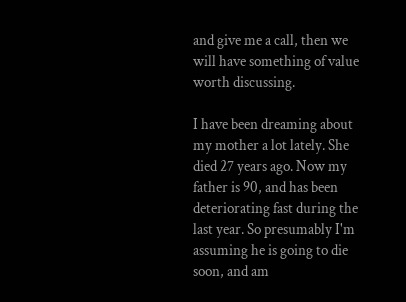and give me a call, then we will have something of value worth discussing.

I have been dreaming about my mother a lot lately. She died 27 years ago. Now my father is 90, and has been deteriorating fast during the last year. So presumably I'm assuming he is going to die soon, and am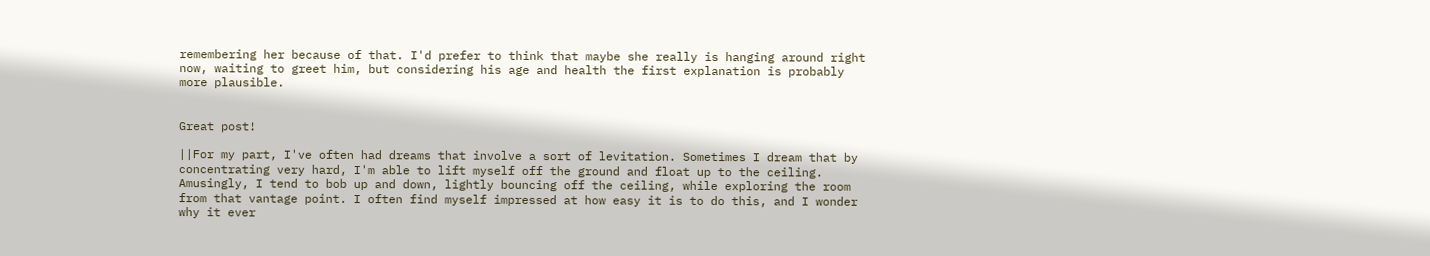remembering her because of that. I'd prefer to think that maybe she really is hanging around right now, waiting to greet him, but considering his age and health the first explanation is probably more plausible.


Great post!

||For my part, I've often had dreams that involve a sort of levitation. Sometimes I dream that by concentrating very hard, I'm able to lift myself off the ground and float up to the ceiling. Amusingly, I tend to bob up and down, lightly bouncing off the ceiling, while exploring the room from that vantage point. I often find myself impressed at how easy it is to do this, and I wonder why it ever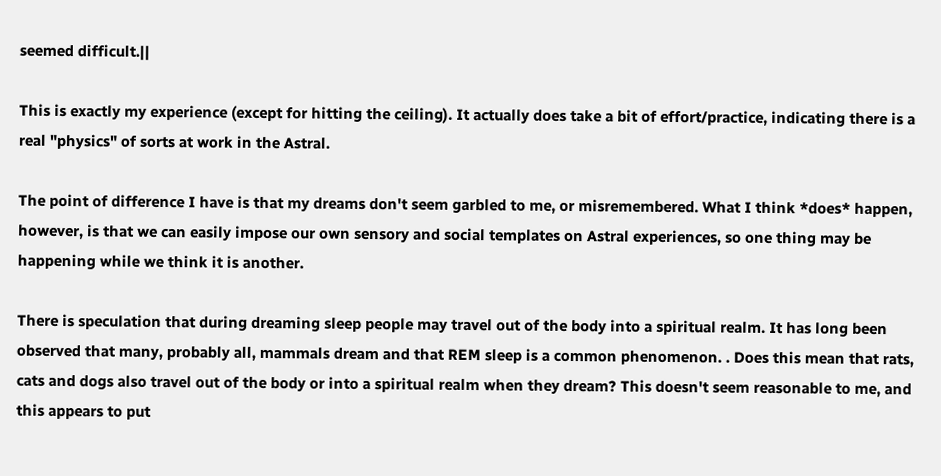seemed difficult.||

This is exactly my experience (except for hitting the ceiling). It actually does take a bit of effort/practice, indicating there is a real "physics" of sorts at work in the Astral.

The point of difference I have is that my dreams don't seem garbled to me, or misremembered. What I think *does* happen, however, is that we can easily impose our own sensory and social templates on Astral experiences, so one thing may be happening while we think it is another.

There is speculation that during dreaming sleep people may travel out of the body into a spiritual realm. It has long been observed that many, probably all, mammals dream and that REM sleep is a common phenomenon. . Does this mean that rats, cats and dogs also travel out of the body or into a spiritual realm when they dream? This doesn't seem reasonable to me, and this appears to put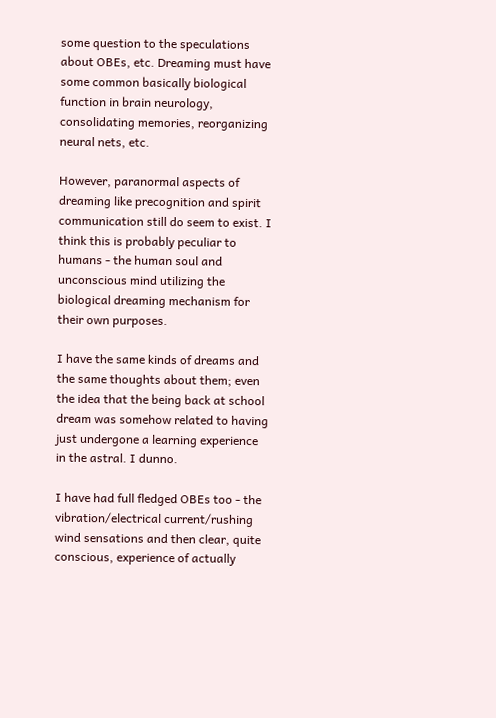some question to the speculations about OBEs, etc. Dreaming must have some common basically biological function in brain neurology, consolidating memories, reorganizing neural nets, etc.

However, paranormal aspects of dreaming like precognition and spirit communication still do seem to exist. I think this is probably peculiar to humans - the human soul and unconscious mind utilizing the biological dreaming mechanism for their own purposes.

I have the same kinds of dreams and the same thoughts about them; even the idea that the being back at school dream was somehow related to having just undergone a learning experience in the astral. I dunno.

I have had full fledged OBEs too - the vibration/electrical current/rushing wind sensations and then clear, quite conscious, experience of actually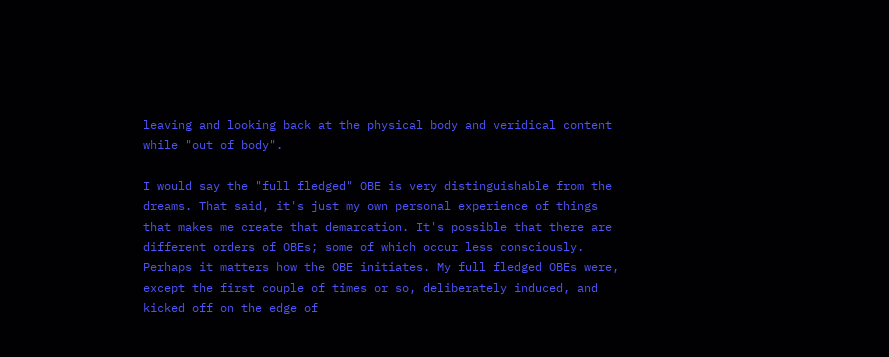leaving and looking back at the physical body and veridical content while "out of body".

I would say the "full fledged" OBE is very distinguishable from the dreams. That said, it's just my own personal experience of things that makes me create that demarcation. It's possible that there are different orders of OBEs; some of which occur less consciously. Perhaps it matters how the OBE initiates. My full fledged OBEs were, except the first couple of times or so, deliberately induced, and kicked off on the edge of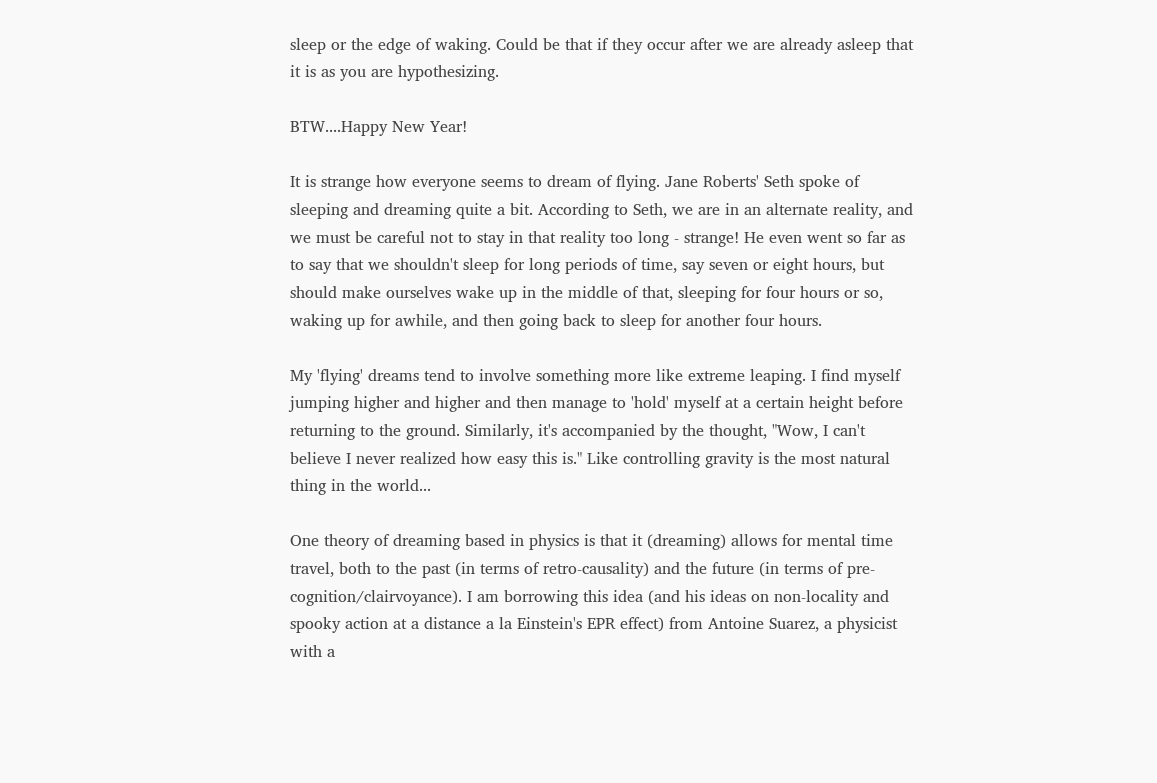sleep or the edge of waking. Could be that if they occur after we are already asleep that it is as you are hypothesizing.

BTW....Happy New Year!

It is strange how everyone seems to dream of flying. Jane Roberts' Seth spoke of sleeping and dreaming quite a bit. According to Seth, we are in an alternate reality, and we must be careful not to stay in that reality too long - strange! He even went so far as to say that we shouldn't sleep for long periods of time, say seven or eight hours, but should make ourselves wake up in the middle of that, sleeping for four hours or so, waking up for awhile, and then going back to sleep for another four hours.

My 'flying' dreams tend to involve something more like extreme leaping. I find myself jumping higher and higher and then manage to 'hold' myself at a certain height before returning to the ground. Similarly, it's accompanied by the thought, "Wow, I can't believe I never realized how easy this is." Like controlling gravity is the most natural thing in the world...

One theory of dreaming based in physics is that it (dreaming) allows for mental time travel, both to the past (in terms of retro-causality) and the future (in terms of pre-cognition/clairvoyance). I am borrowing this idea (and his ideas on non-locality and spooky action at a distance a la Einstein's EPR effect) from Antoine Suarez, a physicist with a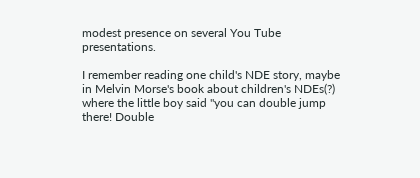modest presence on several You Tube presentations.

I remember reading one child's NDE story, maybe in Melvin Morse's book about children's NDEs(?) where the little boy said "you can double jump there! Double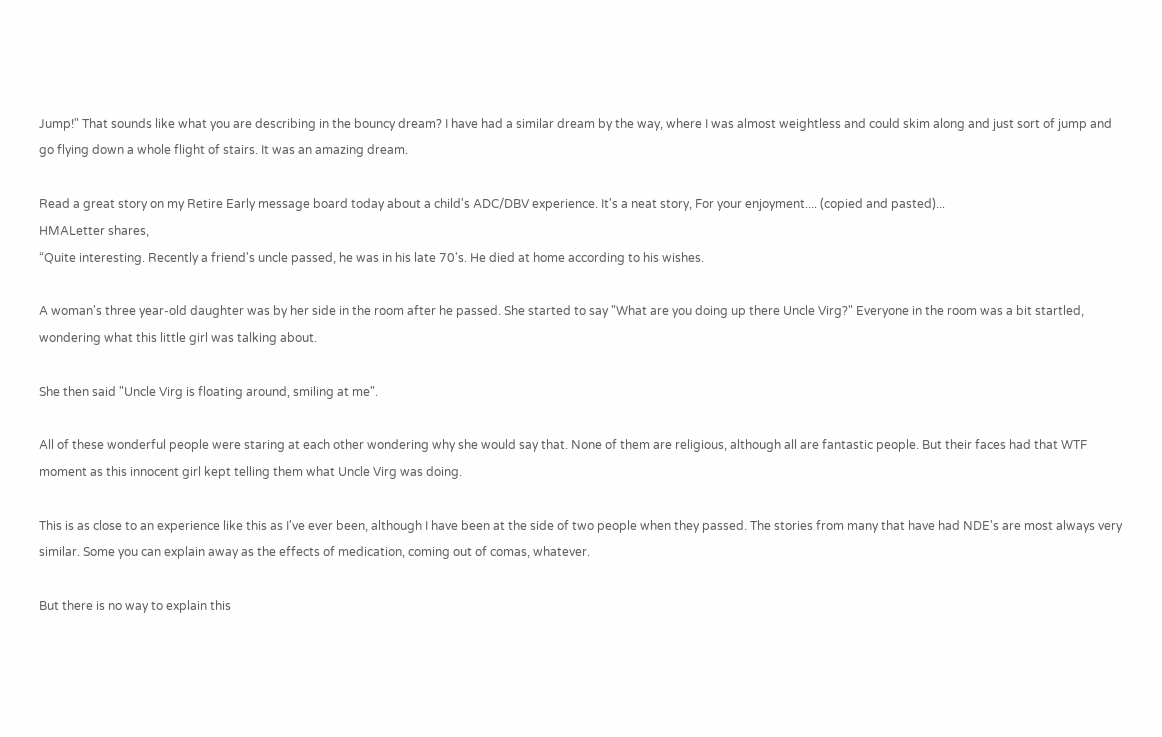Jump!" That sounds like what you are describing in the bouncy dream? I have had a similar dream by the way, where I was almost weightless and could skim along and just sort of jump and go flying down a whole flight of stairs. It was an amazing dream.

Read a great story on my Retire Early message board today about a child's ADC/DBV experience. It's a neat story, For your enjoyment.... (copied and pasted)...
HMALetter shares,
“Quite interesting. Recently a friend's uncle passed, he was in his late 70's. He died at home according to his wishes.

A woman's three year-old daughter was by her side in the room after he passed. She started to say "What are you doing up there Uncle Virg?" Everyone in the room was a bit startled, wondering what this little girl was talking about.

She then said "Uncle Virg is floating around, smiling at me".

All of these wonderful people were staring at each other wondering why she would say that. None of them are religious, although all are fantastic people. But their faces had that WTF moment as this innocent girl kept telling them what Uncle Virg was doing.

This is as close to an experience like this as I've ever been, although I have been at the side of two people when they passed. The stories from many that have had NDE's are most always very similar. Some you can explain away as the effects of medication, coming out of comas, whatever.

But there is no way to explain this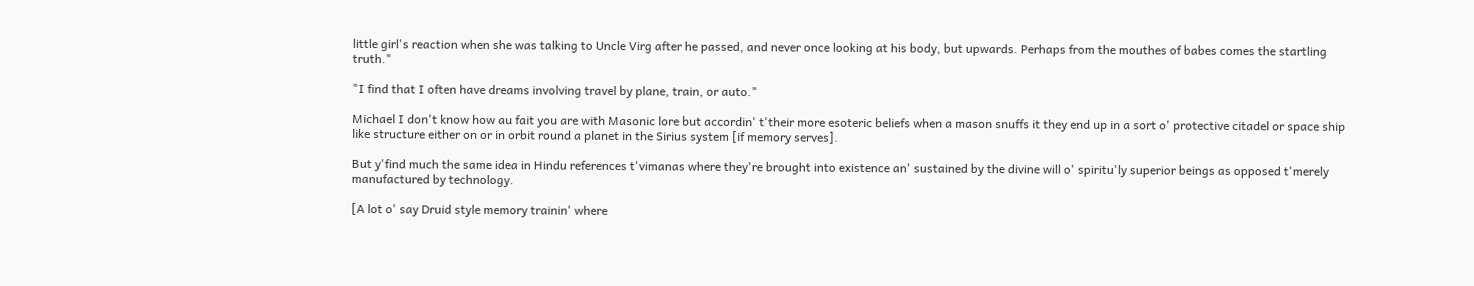little girl's reaction when she was talking to Uncle Virg after he passed, and never once looking at his body, but upwards. Perhaps from the mouthes of babes comes the startling truth."

"I find that I often have dreams involving travel by plane, train, or auto."

Michael I don't know how au fait you are with Masonic lore but accordin' t'their more esoteric beliefs when a mason snuffs it they end up in a sort o' protective citadel or space ship like structure either on or in orbit round a planet in the Sirius system [if memory serves].

But y'find much the same idea in Hindu references t'vimanas where they're brought into existence an' sustained by the divine will o' spiritu'ly superior beings as opposed t'merely manufactured by technology.

[A lot o' say Druid style memory trainin' where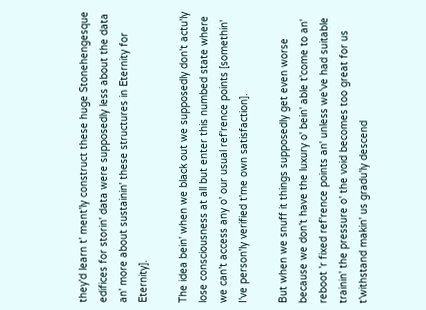they'd learn t' ment'ly construct these huge Stonehengesque edifices for storin' data were supposedly less about the data an' more about sustainin' these structures in Eternity for Eternity].

The idea bein' when we black out we supposedly don't actu'ly lose consciousness at all but enter this numbed state where we can't access any o' our usual ref'rence points [somethin' I've person'ly verified t'me own satisfaction].

But when we snuff it things supposedly get even worse because we don't have the luxury o' bein' able t'come to an' reboot 'r fixed ref'rence points an' unless we've had suitable trainin' the pressure o' the void becomes too great for us t'withstand makin' us gradu'ly descend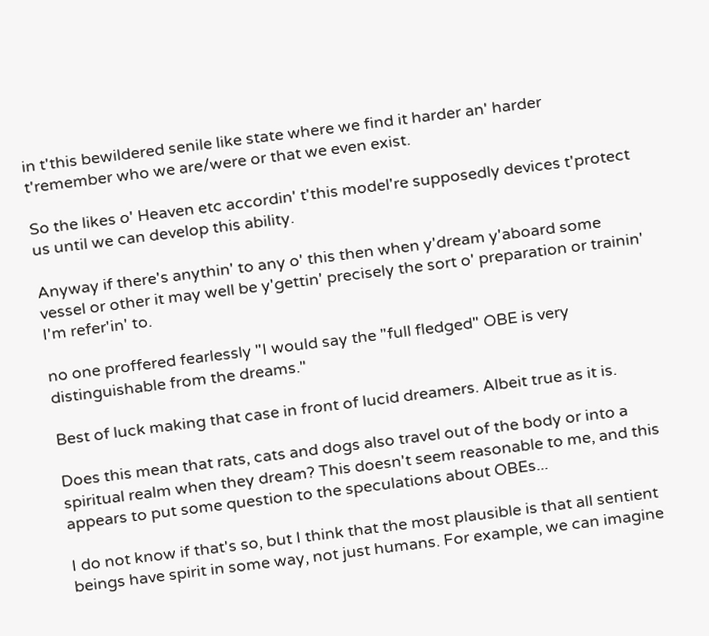in t'this bewildered senile like state where we find it harder an' harder t'remember who we are/were or that we even exist.

So the likes o' Heaven etc accordin' t'this model're supposedly devices t'protect us until we can develop this ability.

Anyway if there's anythin' to any o' this then when y'dream y'aboard some vessel or other it may well be y'gettin' precisely the sort o' preparation or trainin' I'm refer'in' to.

no one proffered fearlessly "I would say the "full fledged" OBE is very distinguishable from the dreams."

Best of luck making that case in front of lucid dreamers. Albeit true as it is.

Does this mean that rats, cats and dogs also travel out of the body or into a spiritual realm when they dream? This doesn't seem reasonable to me, and this appears to put some question to the speculations about OBEs...

I do not know if that's so, but I think that the most plausible is that all sentient beings have spirit in some way, not just humans. For example, we can imagine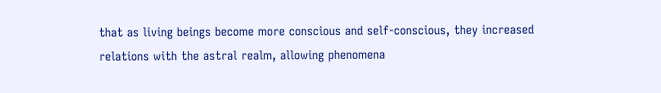that as living beings become more conscious and self-conscious, they increased relations with the astral realm, allowing phenomena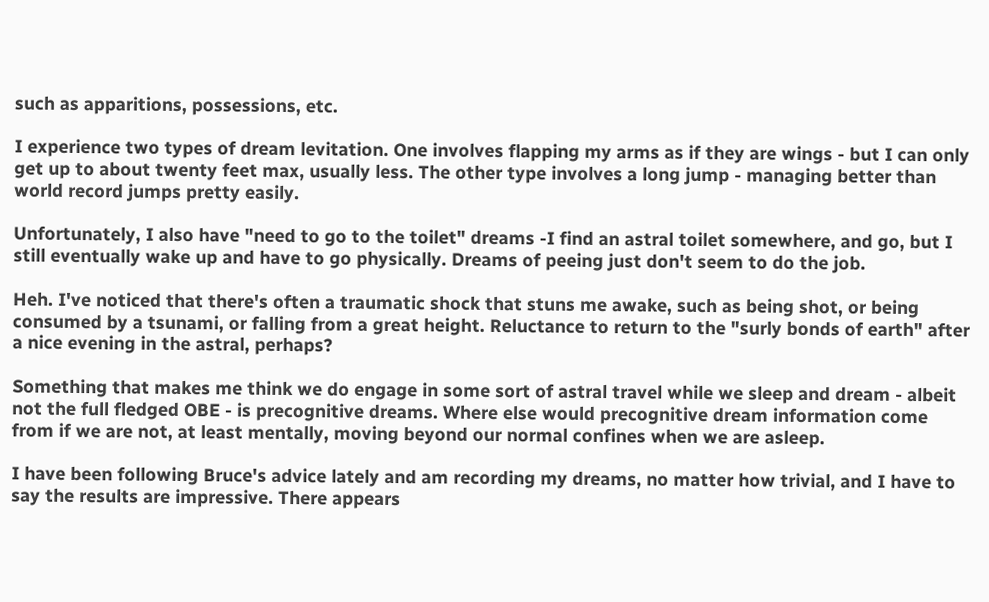such as apparitions, possessions, etc.

I experience two types of dream levitation. One involves flapping my arms as if they are wings - but I can only get up to about twenty feet max, usually less. The other type involves a long jump - managing better than world record jumps pretty easily.

Unfortunately, I also have "need to go to the toilet" dreams -I find an astral toilet somewhere, and go, but I still eventually wake up and have to go physically. Dreams of peeing just don't seem to do the job.

Heh. I've noticed that there's often a traumatic shock that stuns me awake, such as being shot, or being consumed by a tsunami, or falling from a great height. Reluctance to return to the "surly bonds of earth" after a nice evening in the astral, perhaps?

Something that makes me think we do engage in some sort of astral travel while we sleep and dream - albeit not the full fledged OBE - is precognitive dreams. Where else would precognitive dream information come from if we are not, at least mentally, moving beyond our normal confines when we are asleep.

I have been following Bruce's advice lately and am recording my dreams, no matter how trivial, and I have to say the results are impressive. There appears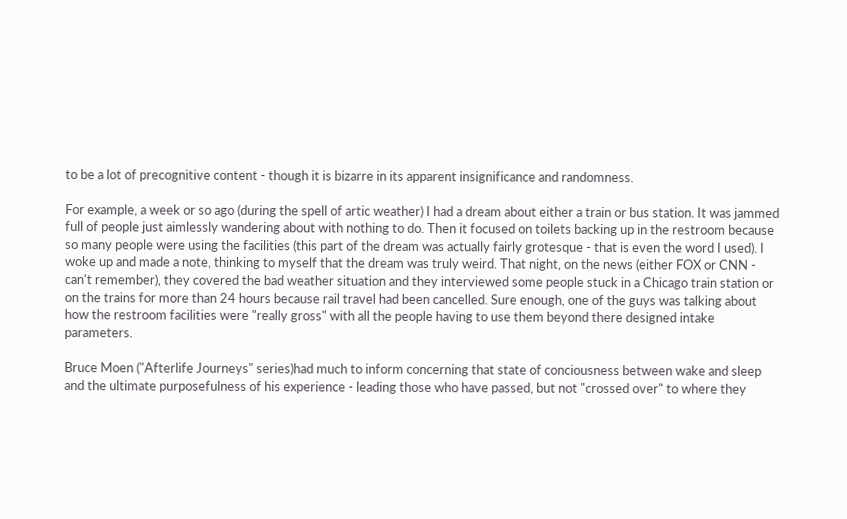to be a lot of precognitive content - though it is bizarre in its apparent insignificance and randomness.

For example, a week or so ago (during the spell of artic weather) I had a dream about either a train or bus station. It was jammed full of people just aimlessly wandering about with nothing to do. Then it focused on toilets backing up in the restroom because so many people were using the facilities (this part of the dream was actually fairly grotesque - that is even the word I used). I woke up and made a note, thinking to myself that the dream was truly weird. That night, on the news (either FOX or CNN - can't remember), they covered the bad weather situation and they interviewed some people stuck in a Chicago train station or on the trains for more than 24 hours because rail travel had been cancelled. Sure enough, one of the guys was talking about how the restroom facilities were "really gross" with all the people having to use them beyond there designed intake parameters.

Bruce Moen ("Afterlife Journeys" series)had much to inform concerning that state of conciousness between wake and sleep and the ultimate purposefulness of his experience - leading those who have passed, but not "crossed over" to where they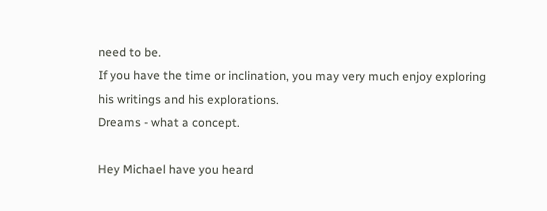need to be.
If you have the time or inclination, you may very much enjoy exploring his writings and his explorations.
Dreams - what a concept.

Hey Michael have you heard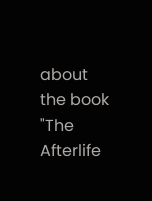about the book "The Afterlife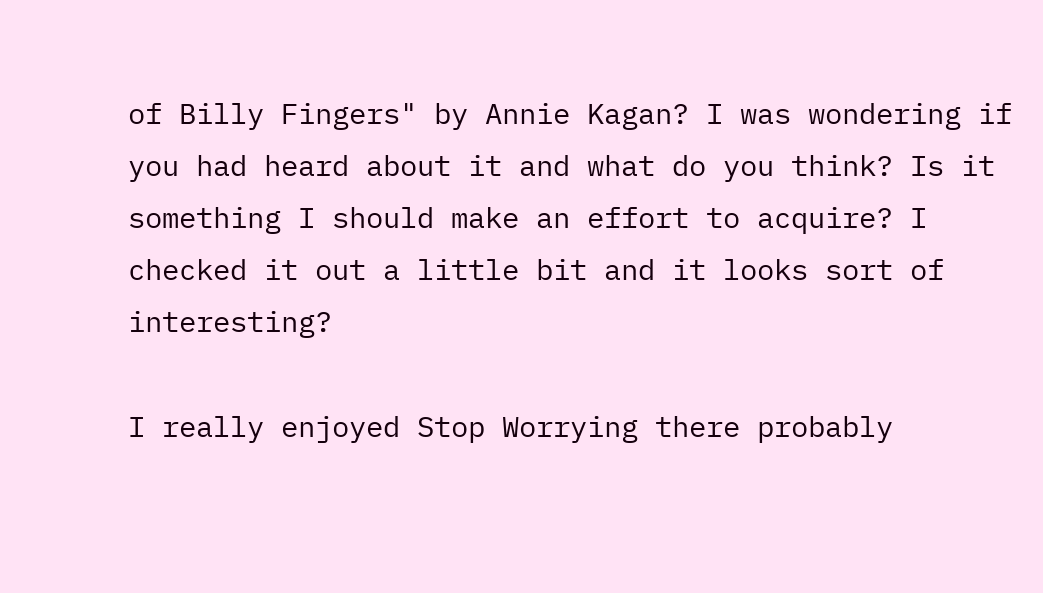of Billy Fingers" by Annie Kagan? I was wondering if you had heard about it and what do you think? Is it something I should make an effort to acquire? I checked it out a little bit and it looks sort of interesting?

I really enjoyed Stop Worrying there probably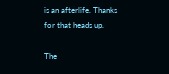is an afterlife. Thanks for that heads up.

The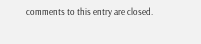comments to this entry are closed.